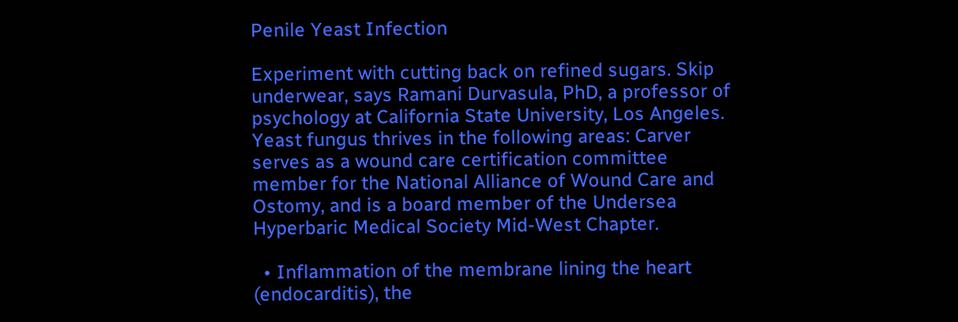Penile Yeast Infection

Experiment with cutting back on refined sugars. Skip underwear, says Ramani Durvasula, PhD, a professor of psychology at California State University, Los Angeles. Yeast fungus thrives in the following areas: Carver serves as a wound care certification committee member for the National Alliance of Wound Care and Ostomy, and is a board member of the Undersea Hyperbaric Medical Society Mid-West Chapter.

  • Inflammation of the membrane lining the heart (endocarditis), the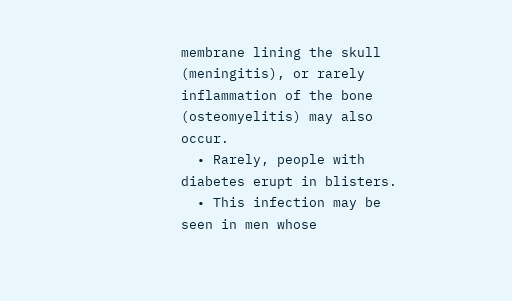membrane lining the skull (meningitis), or rarely inflammation of the bone (osteomyelitis) may also occur.
  • Rarely, people with diabetes erupt in blisters.
  • This infection may be seen in men whose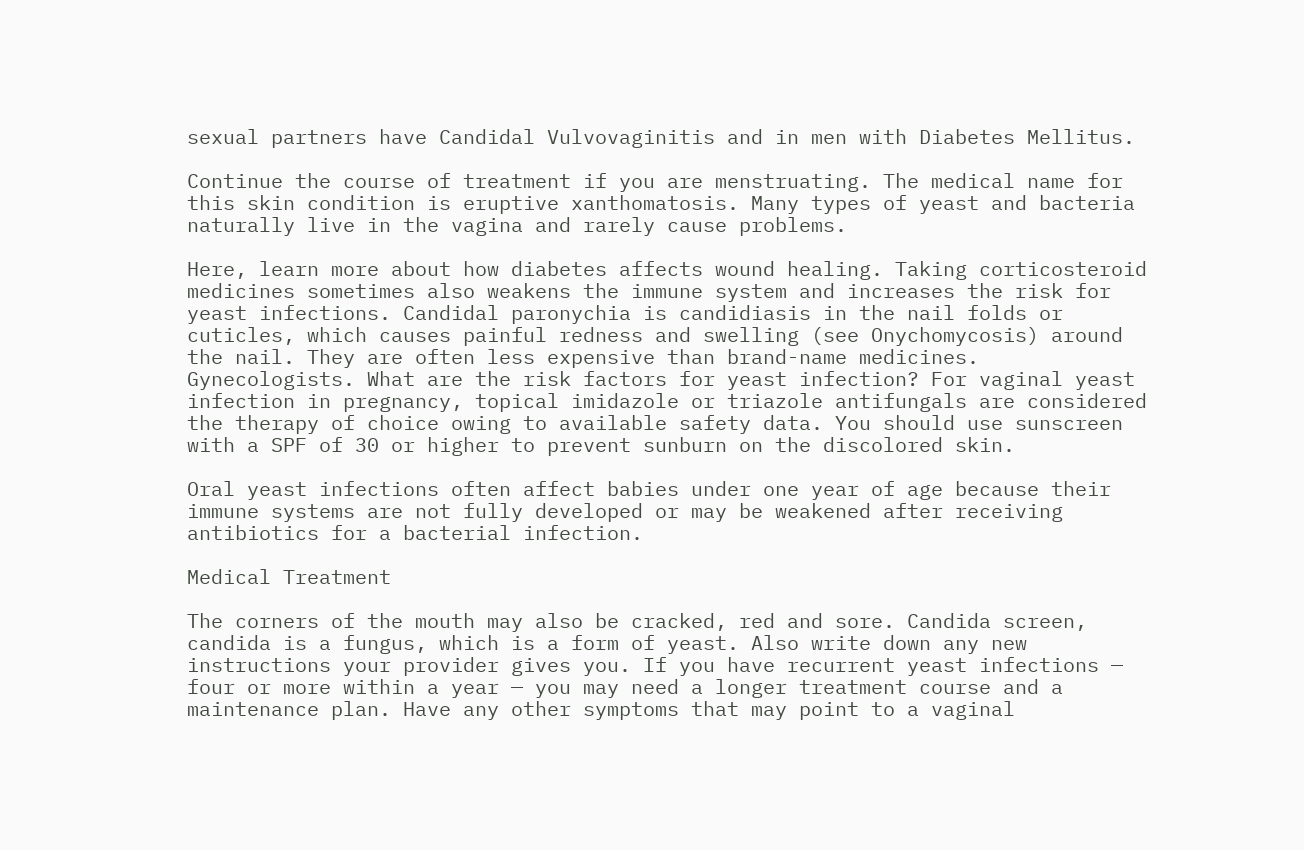sexual partners have Candidal Vulvovaginitis and in men with Diabetes Mellitus.

Continue the course of treatment if you are menstruating. The medical name for this skin condition is eruptive xanthomatosis. Many types of yeast and bacteria naturally live in the vagina and rarely cause problems.

Here, learn more about how diabetes affects wound healing. Taking corticosteroid medicines sometimes also weakens the immune system and increases the risk for yeast infections. Candidal paronychia is candidiasis in the nail folds or cuticles, which causes painful redness and swelling (see Onychomycosis) around the nail. They are often less expensive than brand-name medicines. Gynecologists. What are the risk factors for yeast infection? For vaginal yeast infection in pregnancy, topical imidazole or triazole antifungals are considered the therapy of choice owing to available safety data. You should use sunscreen with a SPF of 30 or higher to prevent sunburn on the discolored skin.

Oral yeast infections often affect babies under one year of age because their immune systems are not fully developed or may be weakened after receiving antibiotics for a bacterial infection.

Medical Treatment

The corners of the mouth may also be cracked, red and sore. Candida screen, candida is a fungus, which is a form of yeast. Also write down any new instructions your provider gives you. If you have recurrent yeast infections — four or more within a year — you may need a longer treatment course and a maintenance plan. Have any other symptoms that may point to a vaginal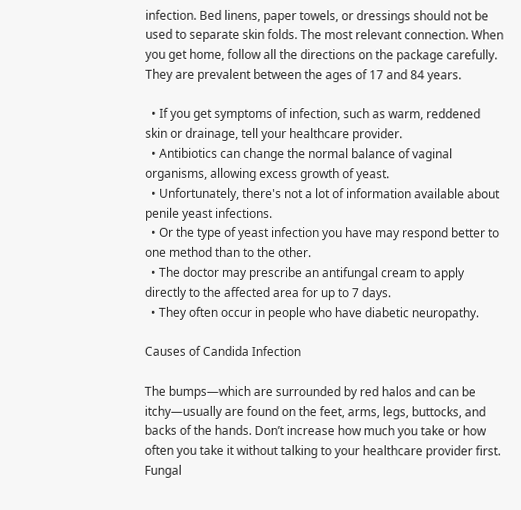infection. Bed linens, paper towels, or dressings should not be used to separate skin folds. The most relevant connection. When you get home, follow all the directions on the package carefully. They are prevalent between the ages of 17 and 84 years.

  • If you get symptoms of infection, such as warm, reddened skin or drainage, tell your healthcare provider.
  • Antibiotics can change the normal balance of vaginal organisms, allowing excess growth of yeast.
  • Unfortunately, there's not a lot of information available about penile yeast infections.
  • Or the type of yeast infection you have may respond better to one method than to the other.
  • The doctor may prescribe an antifungal cream to apply directly to the affected area for up to 7 days.
  • They often occur in people who have diabetic neuropathy.

Causes of Candida Infection

The bumps—which are surrounded by red halos and can be itchy—usually are found on the feet, arms, legs, buttocks, and backs of the hands. Don’t increase how much you take or how often you take it without talking to your healthcare provider first. Fungal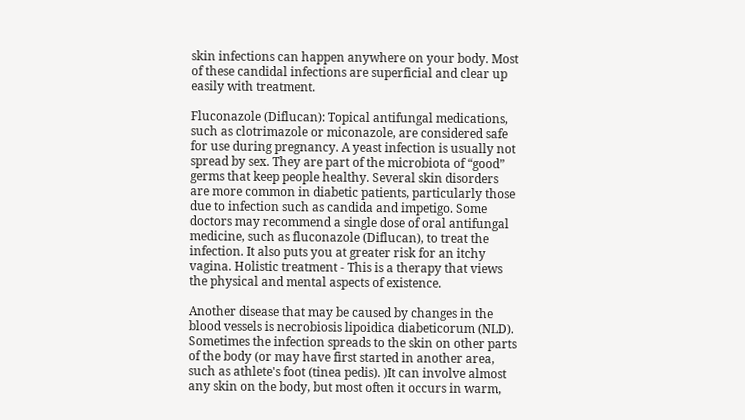skin infections can happen anywhere on your body. Most of these candidal infections are superficial and clear up easily with treatment.

Fluconazole (Diflucan): Topical antifungal medications, such as clotrimazole or miconazole, are considered safe for use during pregnancy. A yeast infection is usually not spread by sex. They are part of the microbiota of “good” germs that keep people healthy. Several skin disorders are more common in diabetic patients, particularly those due to infection such as candida and impetigo. Some doctors may recommend a single dose of oral antifungal medicine, such as fluconazole (Diflucan), to treat the infection. It also puts you at greater risk for an itchy vagina. Holistic treatment - This is a therapy that views the physical and mental aspects of existence.

Another disease that may be caused by changes in the blood vessels is necrobiosis lipoidica diabeticorum (NLD). Sometimes the infection spreads to the skin on other parts of the body (or may have first started in another area, such as athlete's foot (tinea pedis). )It can involve almost any skin on the body, but most often it occurs in warm,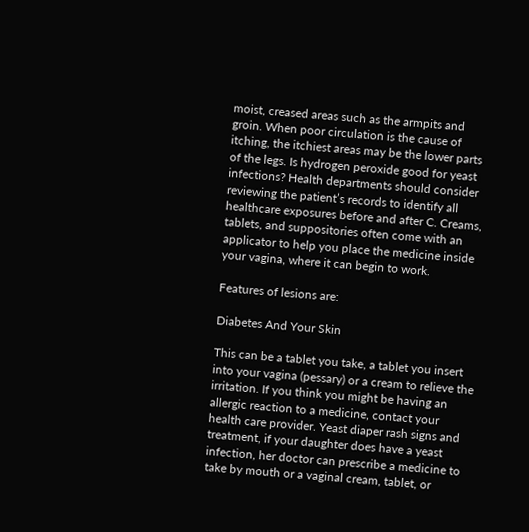moist, creased areas such as the armpits and groin. When poor circulation is the cause of itching, the itchiest areas may be the lower parts of the legs. Is hydrogen peroxide good for yeast infections? Health departments should consider reviewing the patient’s records to identify all healthcare exposures before and after C. Creams, tablets, and suppositories often come with an applicator to help you place the medicine inside your vagina, where it can begin to work.

Features of lesions are:

Diabetes And Your Skin

This can be a tablet you take, a tablet you insert into your vagina (pessary) or a cream to relieve the irritation. If you think you might be having an allergic reaction to a medicine, contact your health care provider. Yeast diaper rash signs and treatment, if your daughter does have a yeast infection, her doctor can prescribe a medicine to take by mouth or a vaginal cream, tablet, or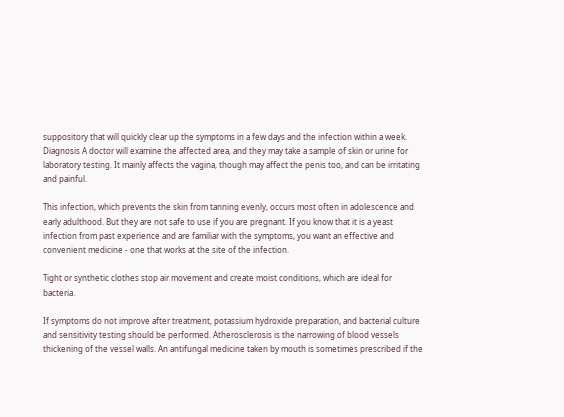suppository that will quickly clear up the symptoms in a few days and the infection within a week. Diagnosis A doctor will examine the affected area, and they may take a sample of skin or urine for laboratory testing. It mainly affects the vagina, though may affect the penis too, and can be irritating and painful.

This infection, which prevents the skin from tanning evenly, occurs most often in adolescence and early adulthood. But they are not safe to use if you are pregnant. If you know that it is a yeast infection from past experience and are familiar with the symptoms, you want an effective and convenient medicine - one that works at the site of the infection.

Tight or synthetic clothes stop air movement and create moist conditions, which are ideal for bacteria.

If symptoms do not improve after treatment, potassium hydroxide preparation, and bacterial culture and sensitivity testing should be performed. Atherosclerosis is the narrowing of blood vessels thickening of the vessel walls. An antifungal medicine taken by mouth is sometimes prescribed if the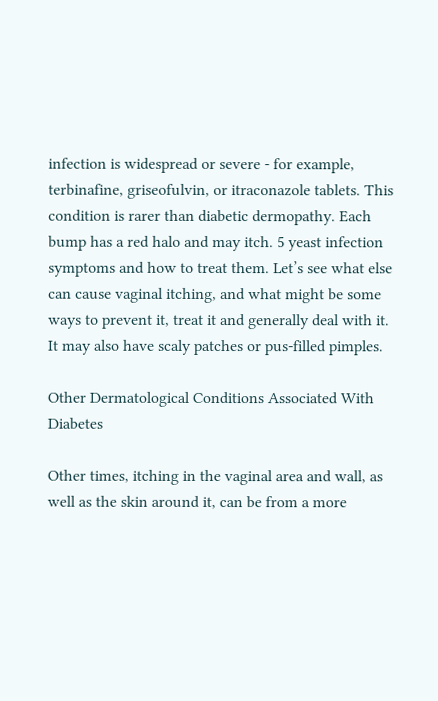infection is widespread or severe - for example, terbinafine, griseofulvin, or itraconazole tablets. This condition is rarer than diabetic dermopathy. Each bump has a red halo and may itch. 5 yeast infection symptoms and how to treat them. Let’s see what else can cause vaginal itching, and what might be some ways to prevent it, treat it and generally deal with it. It may also have scaly patches or pus-filled pimples.

Other Dermatological Conditions Associated With Diabetes

Other times, itching in the vaginal area and wall, as well as the skin around it, can be from a more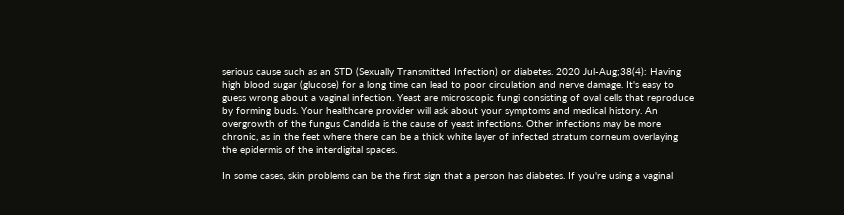serious cause such as an STD (Sexually Transmitted Infection) or diabetes. 2020 Jul-Aug;38(4): Having high blood sugar (glucose) for a long time can lead to poor circulation and nerve damage. It's easy to guess wrong about a vaginal infection. Yeast are microscopic fungi consisting of oval cells that reproduce by forming buds. Your healthcare provider will ask about your symptoms and medical history. An overgrowth of the fungus Candida is the cause of yeast infections. Other infections may be more chronic, as in the feet where there can be a thick white layer of infected stratum corneum overlaying the epidermis of the interdigital spaces.

In some cases, skin problems can be the first sign that a person has diabetes. If you're using a vaginal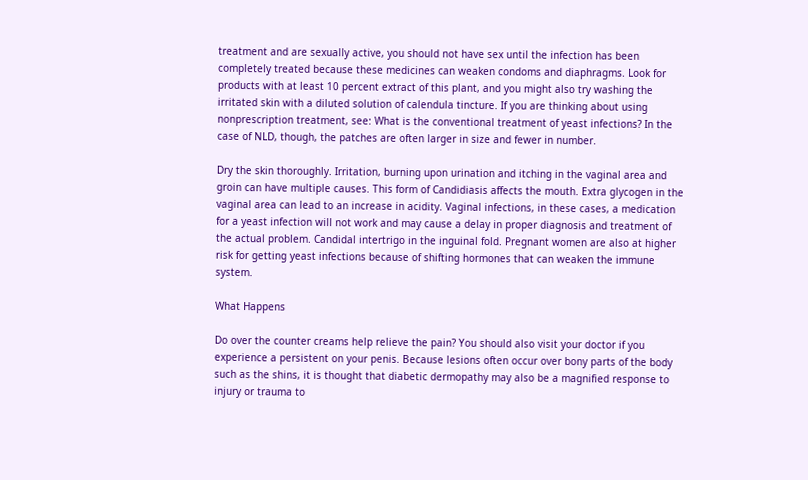treatment and are sexually active, you should not have sex until the infection has been completely treated because these medicines can weaken condoms and diaphragms. Look for products with at least 10 percent extract of this plant, and you might also try washing the irritated skin with a diluted solution of calendula tincture. If you are thinking about using nonprescription treatment, see: What is the conventional treatment of yeast infections? In the case of NLD, though, the patches are often larger in size and fewer in number.

Dry the skin thoroughly. Irritation, burning upon urination and itching in the vaginal area and groin can have multiple causes. This form of Candidiasis affects the mouth. Extra glycogen in the vaginal area can lead to an increase in acidity. Vaginal infections, in these cases, a medication for a yeast infection will not work and may cause a delay in proper diagnosis and treatment of the actual problem. Candidal intertrigo in the inguinal fold. Pregnant women are also at higher risk for getting yeast infections because of shifting hormones that can weaken the immune system.

What Happens

Do over the counter creams help relieve the pain? You should also visit your doctor if you experience a persistent on your penis. Because lesions often occur over bony parts of the body such as the shins, it is thought that diabetic dermopathy may also be a magnified response to injury or trauma to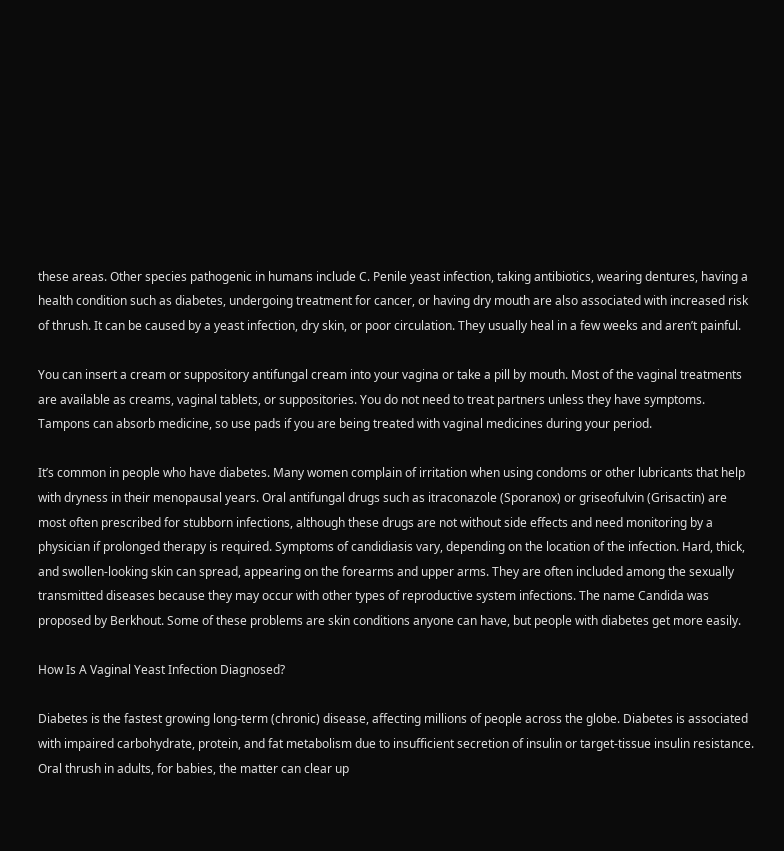these areas. Other species pathogenic in humans include C. Penile yeast infection, taking antibiotics, wearing dentures, having a health condition such as diabetes, undergoing treatment for cancer, or having dry mouth are also associated with increased risk of thrush. It can be caused by a yeast infection, dry skin, or poor circulation. They usually heal in a few weeks and aren’t painful.

You can insert a cream or suppository antifungal cream into your vagina or take a pill by mouth. Most of the vaginal treatments are available as creams, vaginal tablets, or suppositories. You do not need to treat partners unless they have symptoms. Tampons can absorb medicine, so use pads if you are being treated with vaginal medicines during your period.

It’s common in people who have diabetes. Many women complain of irritation when using condoms or other lubricants that help with dryness in their menopausal years. Oral antifungal drugs such as itraconazole (Sporanox) or griseofulvin (Grisactin) are most often prescribed for stubborn infections, although these drugs are not without side effects and need monitoring by a physician if prolonged therapy is required. Symptoms of candidiasis vary, depending on the location of the infection. Hard, thick, and swollen-looking skin can spread, appearing on the forearms and upper arms. They are often included among the sexually transmitted diseases because they may occur with other types of reproductive system infections. The name Candida was proposed by Berkhout. Some of these problems are skin conditions anyone can have, but people with diabetes get more easily.

How Is A Vaginal Yeast Infection Diagnosed?

Diabetes is the fastest growing long-term (chronic) disease, affecting millions of people across the globe. Diabetes is associated with impaired carbohydrate, protein, and fat metabolism due to insufficient secretion of insulin or target-tissue insulin resistance. Oral thrush in adults, for babies, the matter can clear up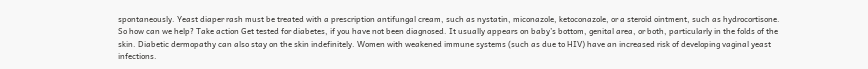spontaneously. Yeast diaper rash must be treated with a prescription antifungal cream, such as nystatin, miconazole, ketoconazole, or a steroid ointment, such as hydrocortisone. So how can we help? Take action Get tested for diabetes, if you have not been diagnosed. It usually appears on baby’s bottom, genital area, or both, particularly in the folds of the skin. Diabetic dermopathy can also stay on the skin indefinitely. Women with weakened immune systems (such as due to HIV) have an increased risk of developing vaginal yeast infections.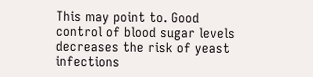This may point to. Good control of blood sugar levels decreases the risk of yeast infections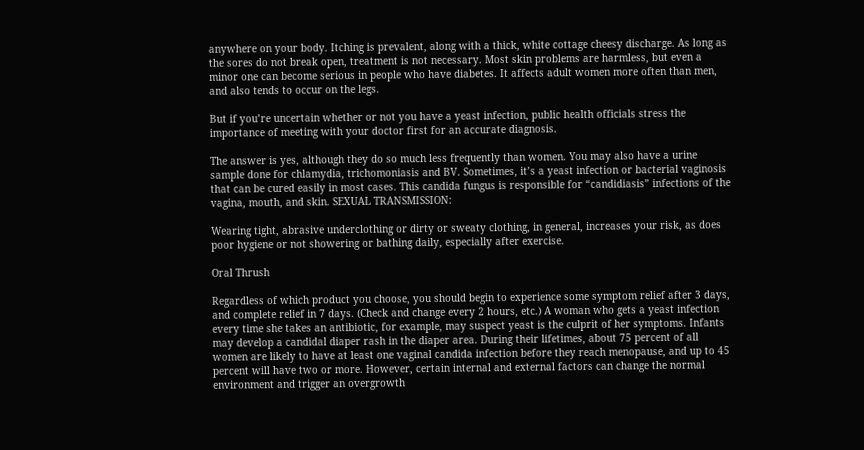anywhere on your body. Itching is prevalent, along with a thick, white cottage cheesy discharge. As long as the sores do not break open, treatment is not necessary. Most skin problems are harmless, but even a minor one can become serious in people who have diabetes. It affects adult women more often than men, and also tends to occur on the legs.

But if you’re uncertain whether or not you have a yeast infection, public health officials stress the importance of meeting with your doctor first for an accurate diagnosis.

The answer is yes, although they do so much less frequently than women. You may also have a urine sample done for chlamydia, trichomoniasis and BV. Sometimes, it’s a yeast infection or bacterial vaginosis that can be cured easily in most cases. This candida fungus is responsible for “candidiasis” infections of the vagina, mouth, and skin. SEXUAL TRANSMISSION:

Wearing tight, abrasive underclothing or dirty or sweaty clothing, in general, increases your risk, as does poor hygiene or not showering or bathing daily, especially after exercise.

Oral Thrush

Regardless of which product you choose, you should begin to experience some symptom relief after 3 days, and complete relief in 7 days. (Check and change every 2 hours, etc.) A woman who gets a yeast infection every time she takes an antibiotic, for example, may suspect yeast is the culprit of her symptoms. Infants may develop a candidal diaper rash in the diaper area. During their lifetimes, about 75 percent of all women are likely to have at least one vaginal candida infection before they reach menopause, and up to 45 percent will have two or more. However, certain internal and external factors can change the normal environment and trigger an overgrowth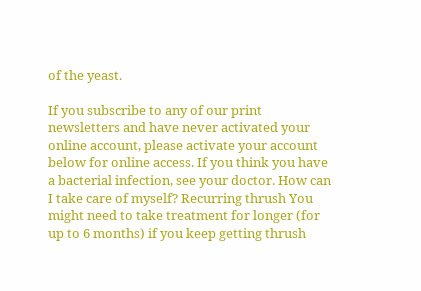of the yeast.

If you subscribe to any of our print newsletters and have never activated your online account, please activate your account below for online access. If you think you have a bacterial infection, see your doctor. How can I take care of myself? Recurring thrush You might need to take treatment for longer (for up to 6 months) if you keep getting thrush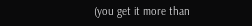(you get it more than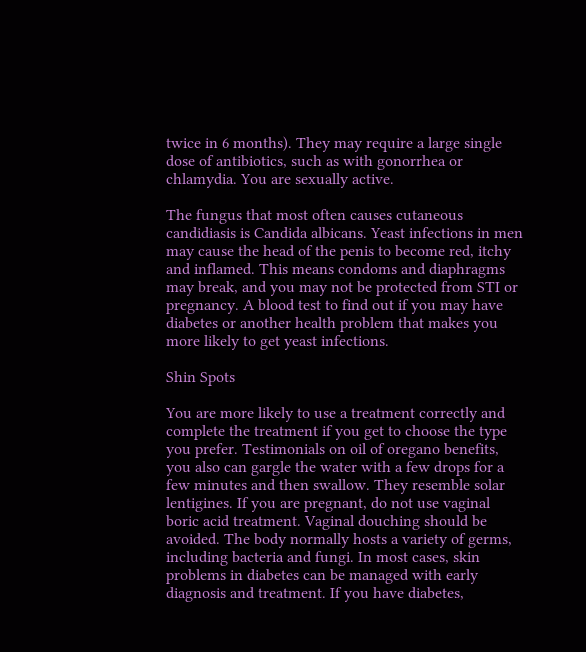twice in 6 months). They may require a large single dose of antibiotics, such as with gonorrhea or chlamydia. You are sexually active.

The fungus that most often causes cutaneous candidiasis is Candida albicans. Yeast infections in men may cause the head of the penis to become red, itchy and inflamed. This means condoms and diaphragms may break, and you may not be protected from STI or pregnancy. A blood test to find out if you may have diabetes or another health problem that makes you more likely to get yeast infections.

Shin Spots

You are more likely to use a treatment correctly and complete the treatment if you get to choose the type you prefer. Testimonials on oil of oregano benefits, you also can gargle the water with a few drops for a few minutes and then swallow. They resemble solar lentigines. If you are pregnant, do not use vaginal boric acid treatment. Vaginal douching should be avoided. The body normally hosts a variety of germs, including bacteria and fungi. In most cases, skin problems in diabetes can be managed with early diagnosis and treatment. If you have diabetes,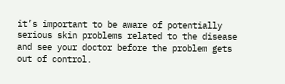it’s important to be aware of potentially serious skin problems related to the disease and see your doctor before the problem gets out of control.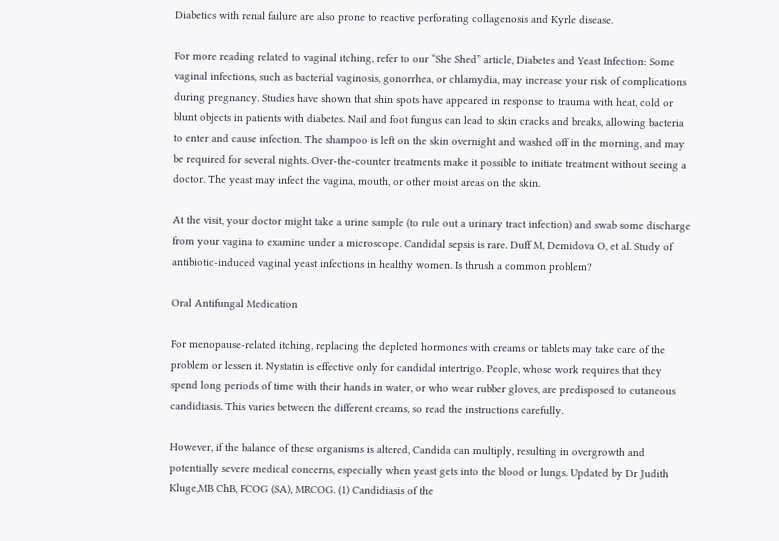Diabetics with renal failure are also prone to reactive perforating collagenosis and Kyrle disease.

For more reading related to vaginal itching, refer to our “She Shed” article, Diabetes and Yeast Infection: Some vaginal infections, such as bacterial vaginosis, gonorrhea, or chlamydia, may increase your risk of complications during pregnancy. Studies have shown that shin spots have appeared in response to trauma with heat, cold or blunt objects in patients with diabetes. Nail and foot fungus can lead to skin cracks and breaks, allowing bacteria to enter and cause infection. The shampoo is left on the skin overnight and washed off in the morning, and may be required for several nights. Over-the-counter treatments make it possible to initiate treatment without seeing a doctor. The yeast may infect the vagina, mouth, or other moist areas on the skin.

At the visit, your doctor might take a urine sample (to rule out a urinary tract infection) and swab some discharge from your vagina to examine under a microscope. Candidal sepsis is rare. Duff M, Demidova O, et al. Study of antibiotic-induced vaginal yeast infections in healthy women. Is thrush a common problem?

Oral Antifungal Medication

For menopause-related itching, replacing the depleted hormones with creams or tablets may take care of the problem or lessen it. Nystatin is effective only for candidal intertrigo. People, whose work requires that they spend long periods of time with their hands in water, or who wear rubber gloves, are predisposed to cutaneous candidiasis. This varies between the different creams, so read the instructions carefully.

However, if the balance of these organisms is altered, Candida can multiply, resulting in overgrowth and potentially severe medical concerns, especially when yeast gets into the blood or lungs. Updated by Dr Judith Kluge,MB ChB, FCOG (SA), MRCOG. (1) Candidiasis of the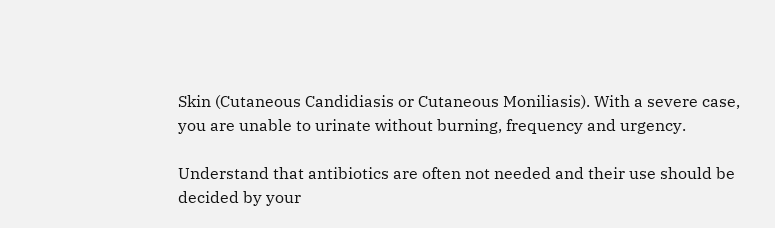Skin (Cutaneous Candidiasis or Cutaneous Moniliasis). With a severe case, you are unable to urinate without burning, frequency and urgency.

Understand that antibiotics are often not needed and their use should be decided by your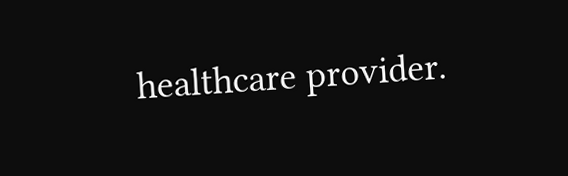healthcare provider.